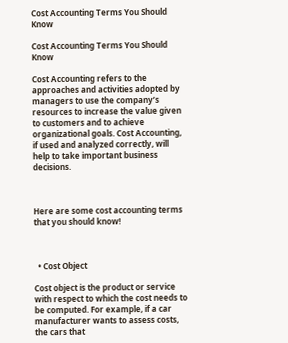Cost Accounting Terms You Should Know

Cost Accounting Terms You Should Know

Cost Accounting refers to the approaches and activities adopted by managers to use the company’s resources to increase the value given to customers and to achieve organizational goals. Cost Accounting, if used and analyzed correctly, will help to take important business decisions.



Here are some cost accounting terms that you should know!



  • Cost Object

Cost object is the product or service with respect to which the cost needs to be computed. For example, if a car manufacturer wants to assess costs, the cars that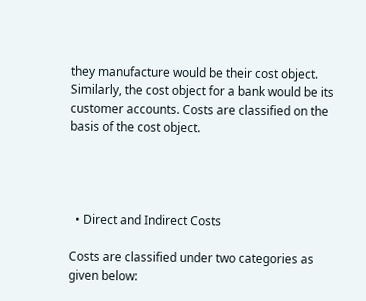they manufacture would be their cost object. Similarly, the cost object for a bank would be its customer accounts. Costs are classified on the basis of the cost object.




  • Direct and Indirect Costs

Costs are classified under two categories as given below: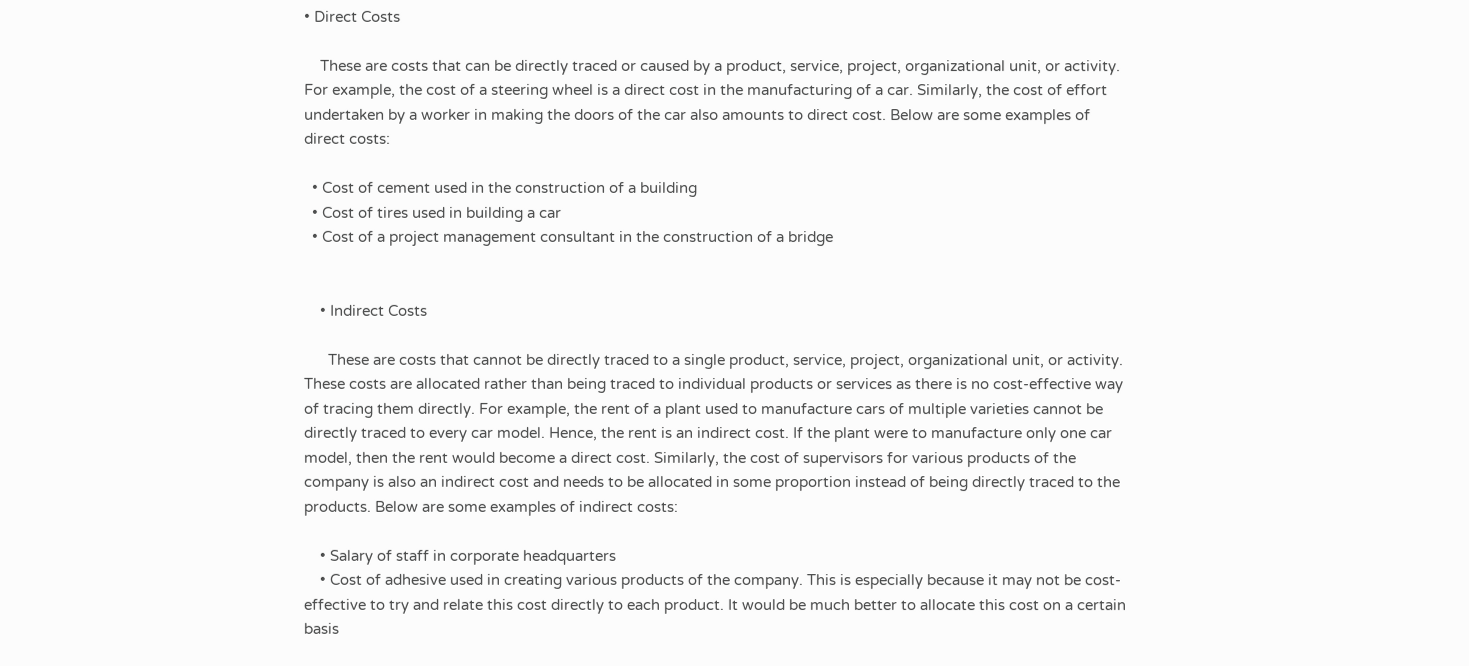• Direct Costs

    These are costs that can be directly traced or caused by a product, service, project, organizational unit, or activity. For example, the cost of a steering wheel is a direct cost in the manufacturing of a car. Similarly, the cost of effort undertaken by a worker in making the doors of the car also amounts to direct cost. Below are some examples of direct costs:

  • Cost of cement used in the construction of a building
  • Cost of tires used in building a car
  • Cost of a project management consultant in the construction of a bridge


    • Indirect Costs

      These are costs that cannot be directly traced to a single product, service, project, organizational unit, or activity. These costs are allocated rather than being traced to individual products or services as there is no cost-effective way of tracing them directly. For example, the rent of a plant used to manufacture cars of multiple varieties cannot be directly traced to every car model. Hence, the rent is an indirect cost. If the plant were to manufacture only one car model, then the rent would become a direct cost. Similarly, the cost of supervisors for various products of the company is also an indirect cost and needs to be allocated in some proportion instead of being directly traced to the products. Below are some examples of indirect costs:

    • Salary of staff in corporate headquarters
    • Cost of adhesive used in creating various products of the company. This is especially because it may not be cost-effective to try and relate this cost directly to each product. It would be much better to allocate this cost on a certain basis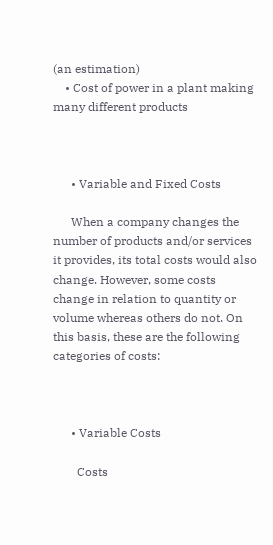(an estimation)
    • Cost of power in a plant making many different products



      • Variable and Fixed Costs

      When a company changes the number of products and/or services it provides, its total costs would also change. However, some costs change in relation to quantity or volume whereas others do not. On this basis, these are the following categories of costs:



      • Variable Costs

        Costs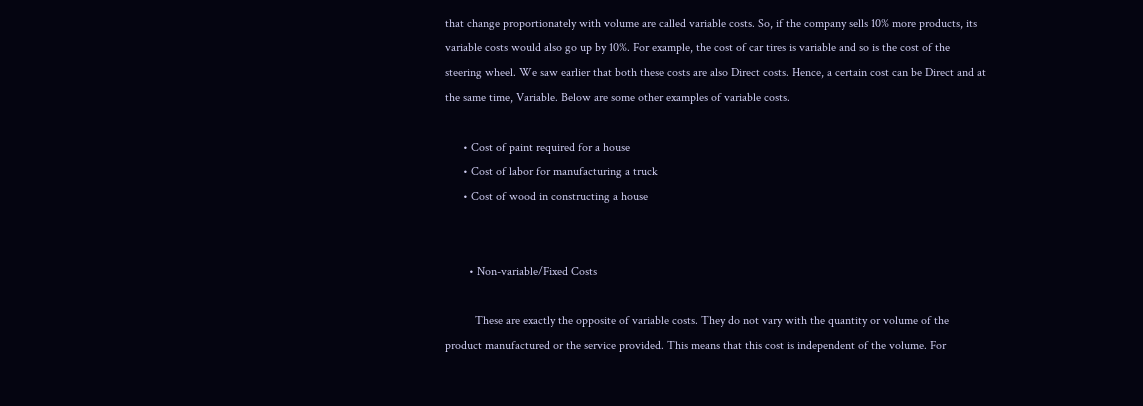that change proportionately with volume are called variable costs. So, if the company sells 10% more products, its variable costs would also go up by 10%. For example, the cost of car tires is variable and so is the cost of the steering wheel. We saw earlier that both these costs are also Direct costs. Hence, a certain cost can be Direct and at the same time, Variable. Below are some other examples of variable costs.

      • Cost of paint required for a house
      • Cost of labor for manufacturing a truck
      • Cost of wood in constructing a house


        • Non-variable/Fixed Costs

          These are exactly the opposite of variable costs. They do not vary with the quantity or volume of the product manufactured or the service provided. This means that this cost is independent of the volume. For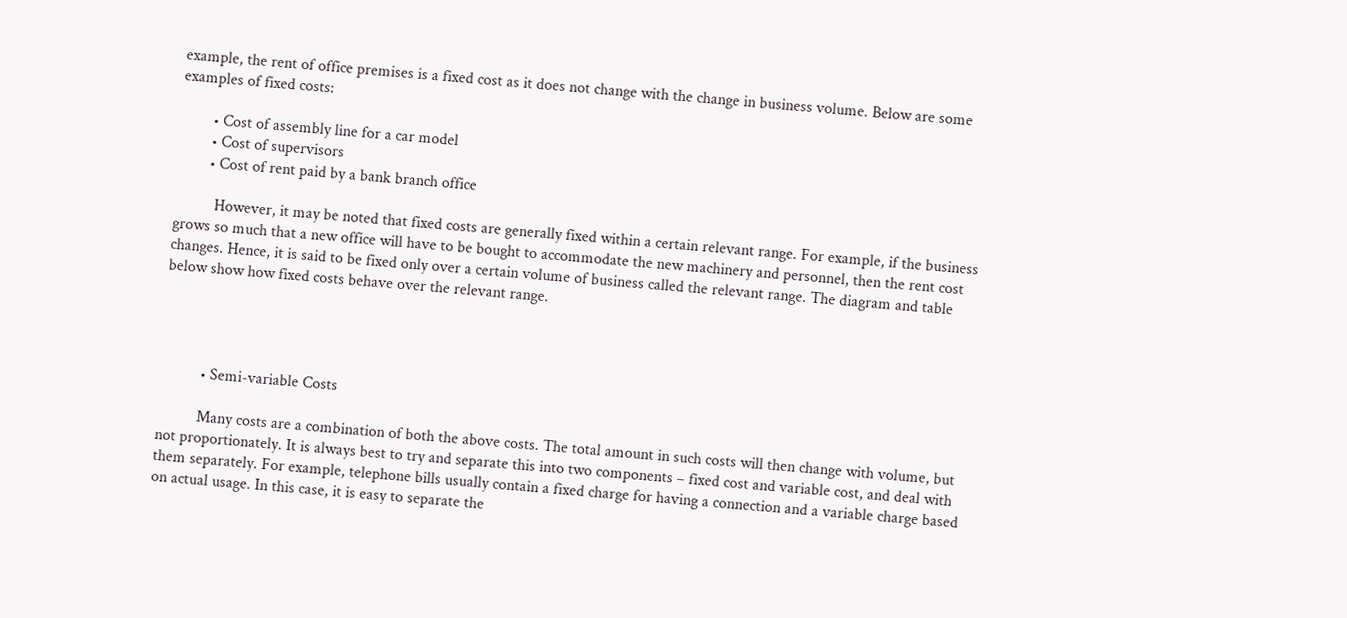example, the rent of office premises is a fixed cost as it does not change with the change in business volume. Below are some examples of fixed costs:

        • Cost of assembly line for a car model
        • Cost of supervisors
        • Cost of rent paid by a bank branch office

          However, it may be noted that fixed costs are generally fixed within a certain relevant range. For example, if the business grows so much that a new office will have to be bought to accommodate the new machinery and personnel, then the rent cost changes. Hence, it is said to be fixed only over a certain volume of business called the relevant range. The diagram and table below show how fixed costs behave over the relevant range.




          • Semi-variable Costs

          Many costs are a combination of both the above costs. The total amount in such costs will then change with volume, but not proportionately. It is always best to try and separate this into two components – fixed cost and variable cost, and deal with them separately. For example, telephone bills usually contain a fixed charge for having a connection and a variable charge based on actual usage. In this case, it is easy to separate the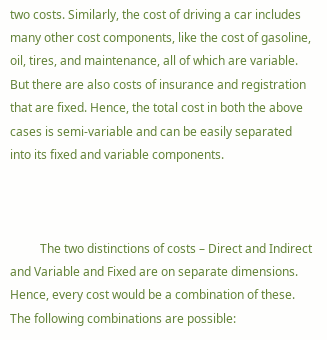two costs. Similarly, the cost of driving a car includes many other cost components, like the cost of gasoline, oil, tires, and maintenance, all of which are variable. But there are also costs of insurance and registration that are fixed. Hence, the total cost in both the above cases is semi-variable and can be easily separated into its fixed and variable components.



          The two distinctions of costs – Direct and Indirect and Variable and Fixed are on separate dimensions. Hence, every cost would be a combination of these. The following combinations are possible: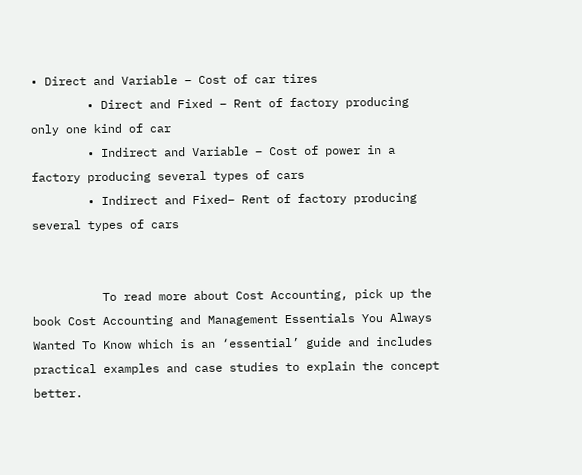• Direct and Variable – Cost of car tires
        • Direct and Fixed – Rent of factory producing only one kind of car
        • Indirect and Variable – Cost of power in a factory producing several types of cars
        • Indirect and Fixed– Rent of factory producing several types of cars


          To read more about Cost Accounting, pick up the book Cost Accounting and Management Essentials You Always Wanted To Know which is an ‘essential’ guide and includes practical examples and case studies to explain the concept better.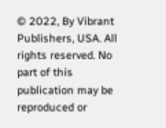© 2022, By Vibrant Publishers, USA. All rights reserved. No part of this publication may be reproduced or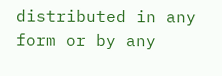distributed in any form or by any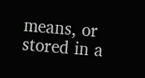means, or stored in a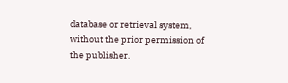database or retrieval system, without the prior permission of the publisher.